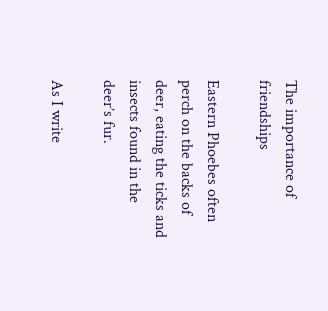The importance of friendships

Eastern Phoebes often perch on the backs of deer, eating the ticks and insects found in the deer’s fur.

As I write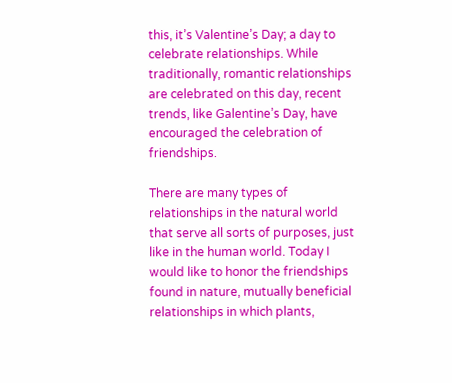this, it’s Valentine’s Day; a day to celebrate relationships. While traditionally, romantic relationships are celebrated on this day, recent trends, like Galentine’s Day, have encouraged the celebration of friendships.

There are many types of relationships in the natural world that serve all sorts of purposes, just like in the human world. Today I would like to honor the friendships found in nature, mutually beneficial relationships in which plants,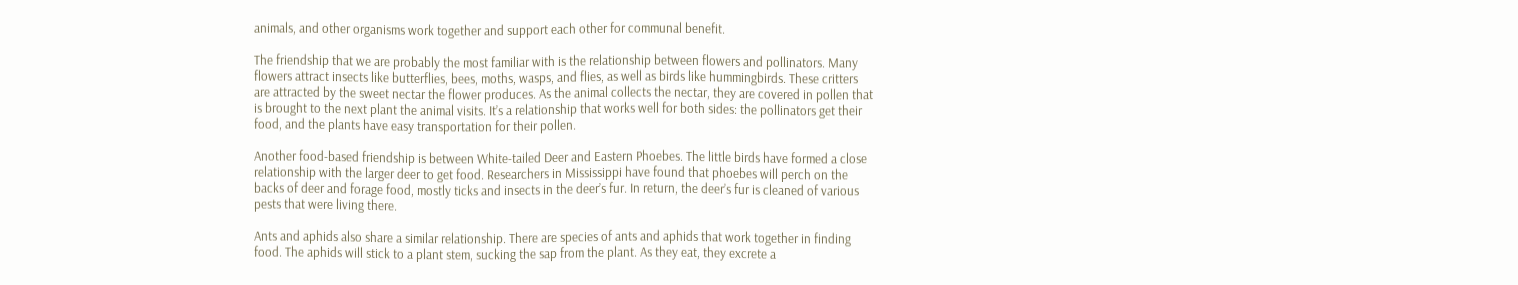animals, and other organisms work together and support each other for communal benefit.

The friendship that we are probably the most familiar with is the relationship between flowers and pollinators. Many flowers attract insects like butterflies, bees, moths, wasps, and flies, as well as birds like hummingbirds. These critters are attracted by the sweet nectar the flower produces. As the animal collects the nectar, they are covered in pollen that is brought to the next plant the animal visits. It’s a relationship that works well for both sides: the pollinators get their food, and the plants have easy transportation for their pollen.

Another food-based friendship is between White-tailed Deer and Eastern Phoebes. The little birds have formed a close relationship with the larger deer to get food. Researchers in Mississippi have found that phoebes will perch on the backs of deer and forage food, mostly ticks and insects in the deer’s fur. In return, the deer’s fur is cleaned of various pests that were living there.

Ants and aphids also share a similar relationship. There are species of ants and aphids that work together in finding food. The aphids will stick to a plant stem, sucking the sap from the plant. As they eat, they excrete a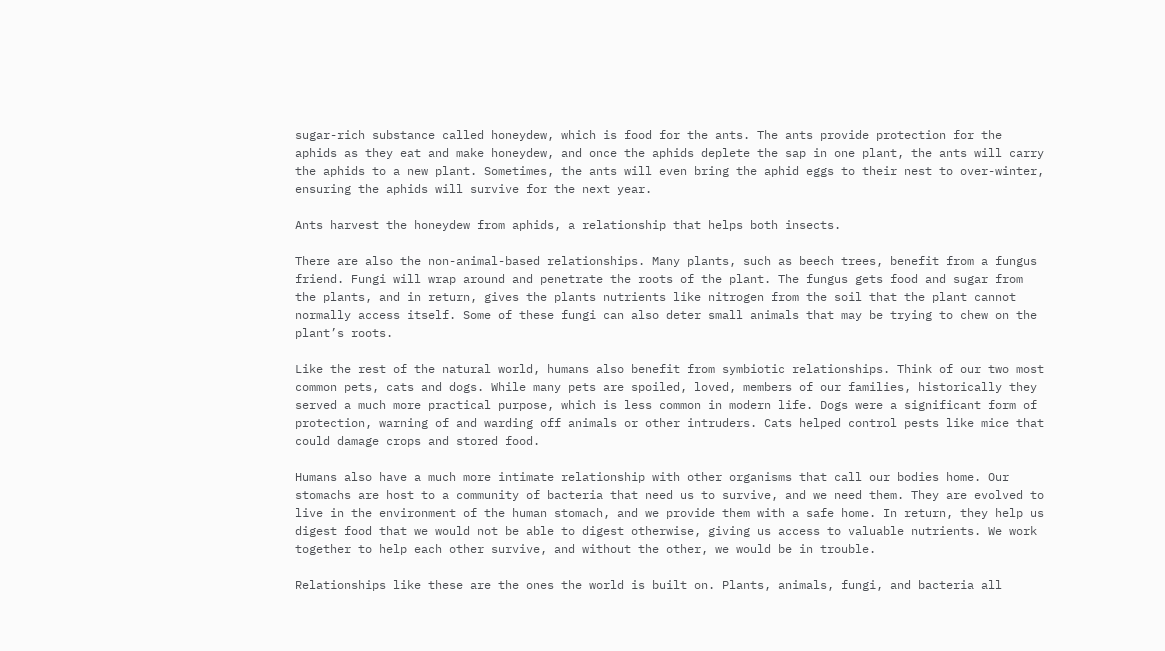sugar-rich substance called honeydew, which is food for the ants. The ants provide protection for the aphids as they eat and make honeydew, and once the aphids deplete the sap in one plant, the ants will carry the aphids to a new plant. Sometimes, the ants will even bring the aphid eggs to their nest to over-winter, ensuring the aphids will survive for the next year.

Ants harvest the honeydew from aphids, a relationship that helps both insects.

There are also the non-animal-based relationships. Many plants, such as beech trees, benefit from a fungus friend. Fungi will wrap around and penetrate the roots of the plant. The fungus gets food and sugar from the plants, and in return, gives the plants nutrients like nitrogen from the soil that the plant cannot normally access itself. Some of these fungi can also deter small animals that may be trying to chew on the plant’s roots.

Like the rest of the natural world, humans also benefit from symbiotic relationships. Think of our two most common pets, cats and dogs. While many pets are spoiled, loved, members of our families, historically they served a much more practical purpose, which is less common in modern life. Dogs were a significant form of protection, warning of and warding off animals or other intruders. Cats helped control pests like mice that could damage crops and stored food.

Humans also have a much more intimate relationship with other organisms that call our bodies home. Our stomachs are host to a community of bacteria that need us to survive, and we need them. They are evolved to live in the environment of the human stomach, and we provide them with a safe home. In return, they help us digest food that we would not be able to digest otherwise, giving us access to valuable nutrients. We work together to help each other survive, and without the other, we would be in trouble.

Relationships like these are the ones the world is built on. Plants, animals, fungi, and bacteria all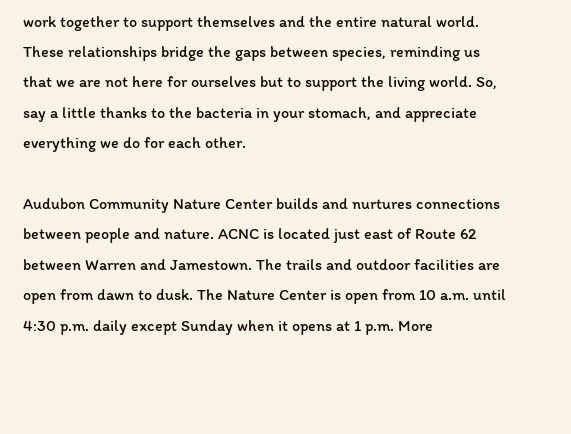work together to support themselves and the entire natural world. These relationships bridge the gaps between species, reminding us that we are not here for ourselves but to support the living world. So, say a little thanks to the bacteria in your stomach, and appreciate everything we do for each other.

Audubon Community Nature Center builds and nurtures connections between people and nature. ACNC is located just east of Route 62 between Warren and Jamestown. The trails and outdoor facilities are open from dawn to dusk. The Nature Center is open from 10 a.m. until 4:30 p.m. daily except Sunday when it opens at 1 p.m. More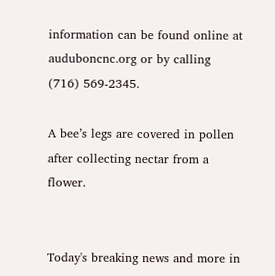information can be found online at auduboncnc.org or by calling (716) 569-2345.

A bee’s legs are covered in pollen after collecting nectar from a flower.


Today's breaking news and more in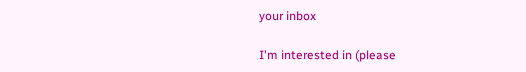your inbox

I'm interested in (please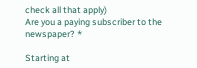check all that apply)
Are you a paying subscriber to the newspaper? *

Starting at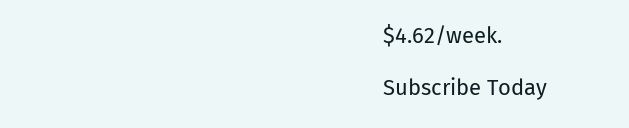$4.62/week.

Subscribe Today